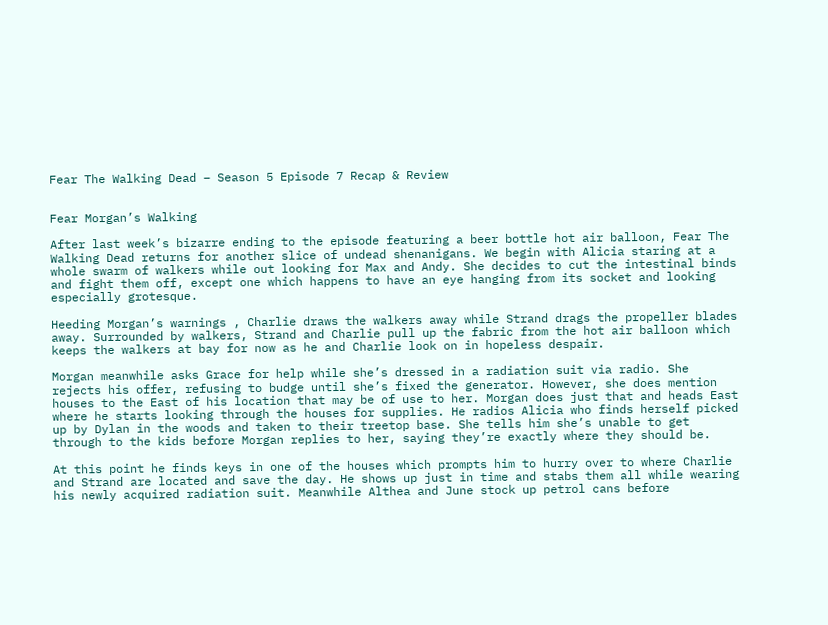Fear The Walking Dead – Season 5 Episode 7 Recap & Review


Fear Morgan’s Walking

After last week’s bizarre ending to the episode featuring a beer bottle hot air balloon, Fear The Walking Dead returns for another slice of undead shenanigans. We begin with Alicia staring at a whole swarm of walkers while out looking for Max and Andy. She decides to cut the intestinal binds and fight them off, except one which happens to have an eye hanging from its socket and looking especially grotesque.

Heeding Morgan’s warnings , Charlie draws the walkers away while Strand drags the propeller blades away. Surrounded by walkers, Strand and Charlie pull up the fabric from the hot air balloon which keeps the walkers at bay for now as he and Charlie look on in hopeless despair.

Morgan meanwhile asks Grace for help while she’s dressed in a radiation suit via radio. She rejects his offer, refusing to budge until she’s fixed the generator. However, she does mention houses to the East of his location that may be of use to her. Morgan does just that and heads East where he starts looking through the houses for supplies. He radios Alicia who finds herself picked up by Dylan in the woods and taken to their treetop base. She tells him she’s unable to get through to the kids before Morgan replies to her, saying they’re exactly where they should be.

At this point he finds keys in one of the houses which prompts him to hurry over to where Charlie and Strand are located and save the day. He shows up just in time and stabs them all while wearing his newly acquired radiation suit. Meanwhile Althea and June stock up petrol cans before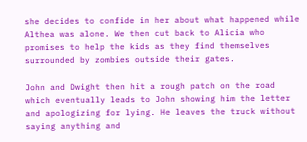she decides to confide in her about what happened while Althea was alone. We then cut back to Alicia who promises to help the kids as they find themselves surrounded by zombies outside their gates.

John and Dwight then hit a rough patch on the road which eventually leads to John showing him the letter and apologizing for lying. He leaves the truck without saying anything and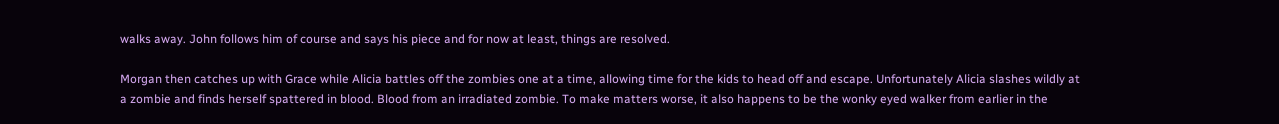walks away. John follows him of course and says his piece and for now at least, things are resolved.

Morgan then catches up with Grace while Alicia battles off the zombies one at a time, allowing time for the kids to head off and escape. Unfortunately Alicia slashes wildly at a zombie and finds herself spattered in blood. Blood from an irradiated zombie. To make matters worse, it also happens to be the wonky eyed walker from earlier in the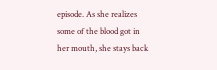episode. As she realizes some of the blood got in her mouth, she stays back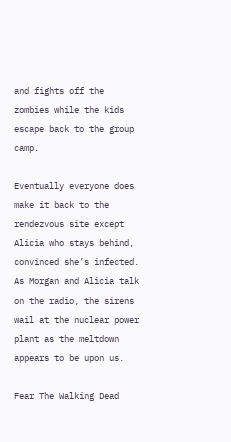and fights off the zombies while the kids escape back to the group camp.

Eventually everyone does make it back to the rendezvous site except Alicia who stays behind, convinced she’s infected. As Morgan and Alicia talk on the radio, the sirens wail at the nuclear power plant as the meltdown appears to be upon us.

Fear The Walking Dead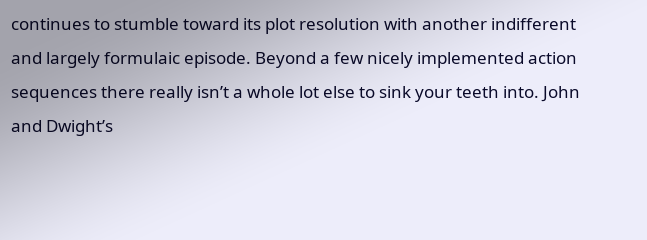continues to stumble toward its plot resolution with another indifferent and largely formulaic episode. Beyond a few nicely implemented action sequences there really isn’t a whole lot else to sink your teeth into. John and Dwight’s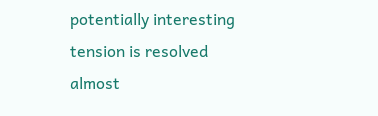potentially interesting tension is resolved almost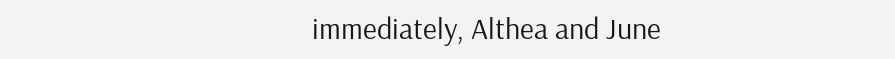immediately, Althea and June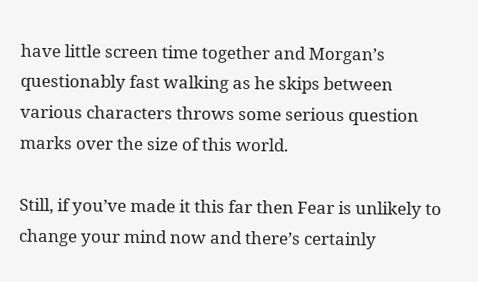have little screen time together and Morgan’s questionably fast walking as he skips between various characters throws some serious question marks over the size of this world.

Still, if you’ve made it this far then Fear is unlikely to change your mind now and there’s certainly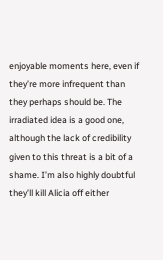enjoyable moments here, even if they’re more infrequent than they perhaps should be. The irradiated idea is a good one, although the lack of credibility given to this threat is a bit of a shame. I’m also highly doubtful they’ll kill Alicia off either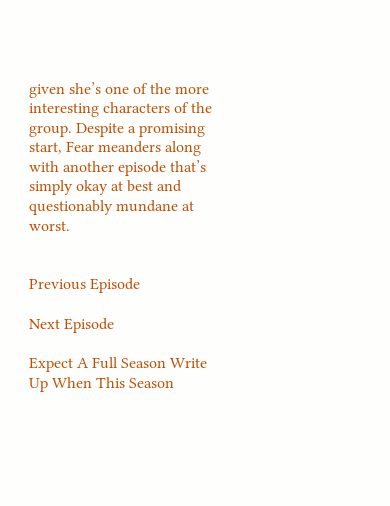given she’s one of the more interesting characters of the group. Despite a promising start, Fear meanders along with another episode that’s simply okay at best and questionably mundane at worst.


Previous Episode

Next Episode

Expect A Full Season Write Up When This Season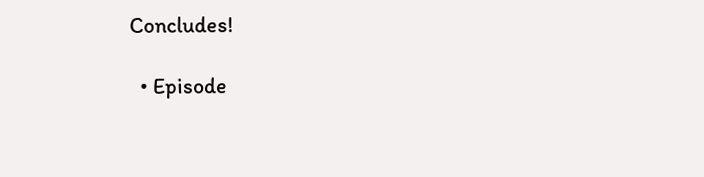Concludes!

  • Episode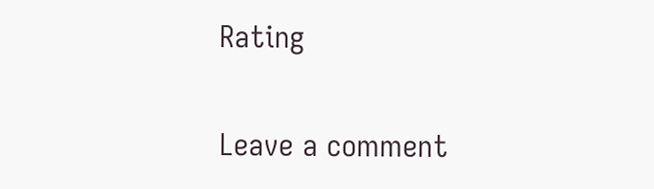Rating

Leave a comment